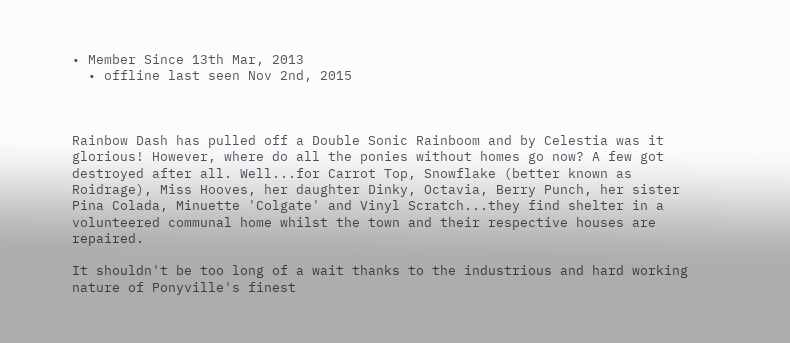• Member Since 13th Mar, 2013
  • offline last seen Nov 2nd, 2015



Rainbow Dash has pulled off a Double Sonic Rainboom and by Celestia was it glorious! However, where do all the ponies without homes go now? A few got destroyed after all. Well...for Carrot Top, Snowflake (better known as Roidrage), Miss Hooves, her daughter Dinky, Octavia, Berry Punch, her sister Pina Colada, Minuette 'Colgate' and Vinyl Scratch...they find shelter in a volunteered communal home whilst the town and their respective houses are repaired.

It shouldn't be too long of a wait thanks to the industrious and hard working nature of Ponyville's finest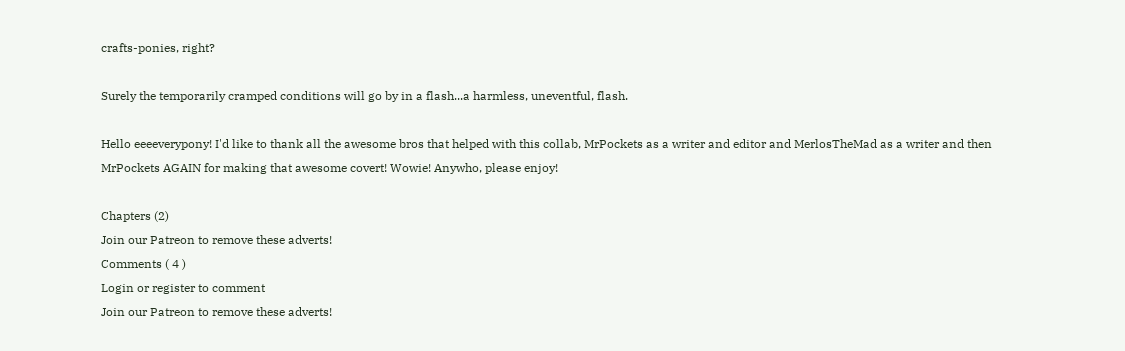crafts-ponies, right?

Surely the temporarily cramped conditions will go by in a flash...a harmless, uneventful, flash.

Hello eeeeverypony! I'd like to thank all the awesome bros that helped with this collab, MrPockets as a writer and editor and MerlosTheMad as a writer and then MrPockets AGAIN for making that awesome covert! Wowie! Anywho, please enjoy!

Chapters (2)
Join our Patreon to remove these adverts!
Comments ( 4 )
Login or register to comment
Join our Patreon to remove these adverts!